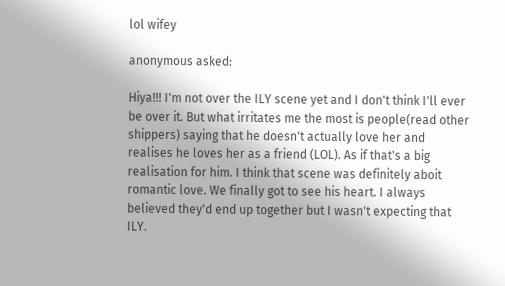lol wifey

anonymous asked:

Hiya!!! I'm not over the ILY scene yet and I don't think I'll ever be over it. But what irritates me the most is people(read other shippers) saying that he doesn't actually love her and realises he loves her as a friend (LOL). As if that's a big realisation for him. I think that scene was definitely aboit romantic love. We finally got to see his heart. I always believed they'd end up together but I wasn't expecting that ILY.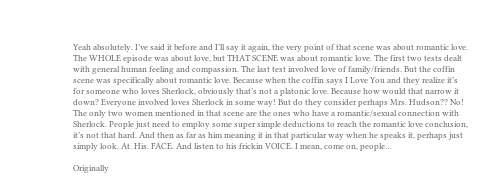Yeah absolutely. I’ve said it before and I’ll say it again, the very point of that scene was about romantic love. The WHOLE episode was about love, but THAT SCENE was about romantic love. The first two tests dealt with general human feeling and compassion. The last test involved love of family/friends. But the coffin scene was specifically about romantic love. Because when the coffin says I Love You and they realize it’s for someone who loves Sherlock, obviously that’s not a platonic love. Because how would that narrow it down? Everyone involved loves Sherlock in some way! But do they consider perhaps Mrs. Hudson?? No! The only two women mentioned in that scene are the ones who have a romantic/sexual connection with Sherlock. People just need to employ some super simple deductions to reach the romantic love conclusion, it’s not that hard. And then as far as him meaning it in that particular way when he speaks it, perhaps just simply look. At. His. FACE. And listen to his frickin VOICE. I mean, come on, people…

Originally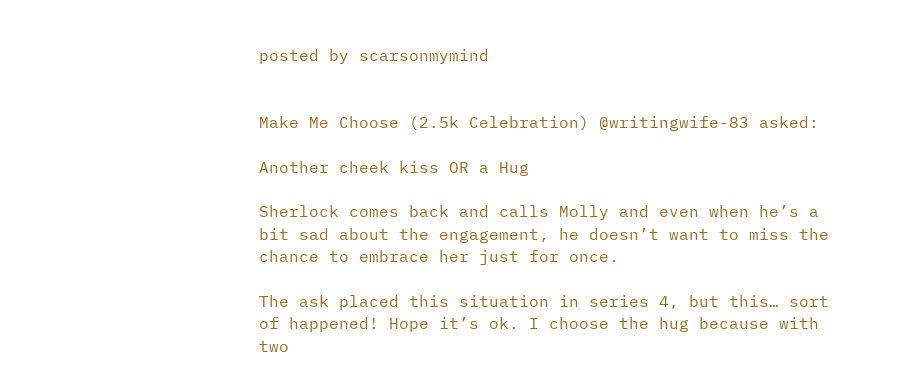posted by scarsonmymind


Make Me Choose (2.5k Celebration) @writingwife-83 asked:

Another cheek kiss OR a Hug

Sherlock comes back and calls Molly and even when he’s a bit sad about the engagement, he doesn’t want to miss the chance to embrace her just for once.

The ask placed this situation in series 4, but this… sort of happened! Hope it’s ok. I choose the hug because with two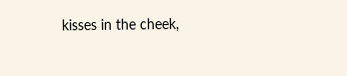kisses in the cheek,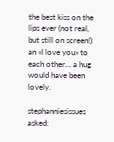the best kiss on the lips ever (not real, but still on screen!) an «I love you» to each other… a hug would have been lovely.

stephanniesissues  asked: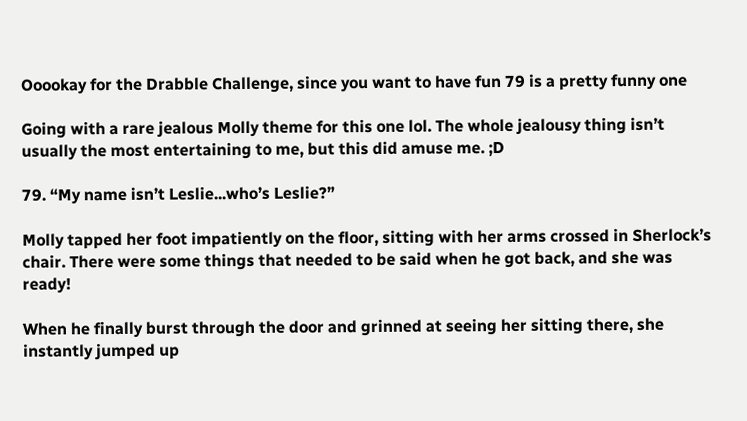Ooookay for the Drabble Challenge, since you want to have fun 79 is a pretty funny one

Going with a rare jealous Molly theme for this one lol. The whole jealousy thing isn’t usually the most entertaining to me, but this did amuse me. ;D

79. “My name isn’t Leslie...who’s Leslie?”

Molly tapped her foot impatiently on the floor, sitting with her arms crossed in Sherlock’s chair. There were some things that needed to be said when he got back, and she was ready!

When he finally burst through the door and grinned at seeing her sitting there, she instantly jumped up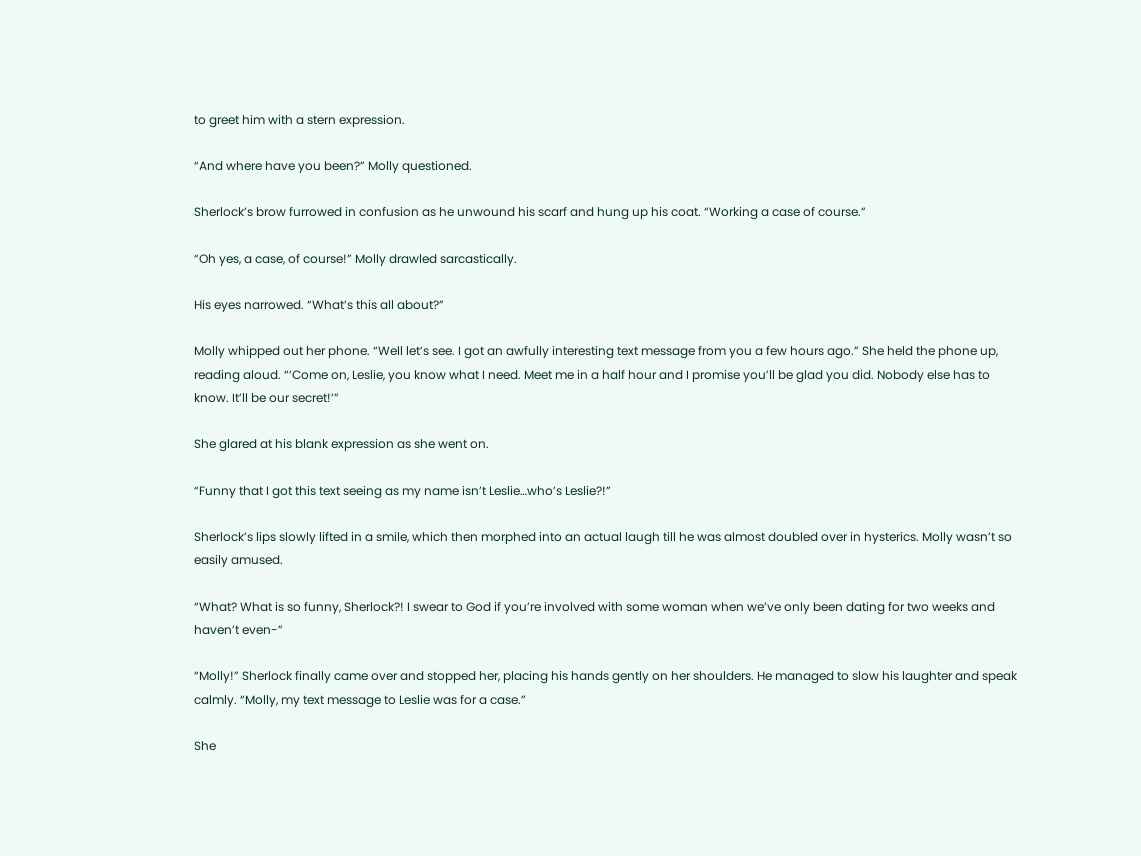to greet him with a stern expression.

“And where have you been?” Molly questioned.

Sherlock’s brow furrowed in confusion as he unwound his scarf and hung up his coat. “Working a case of course.”

“Oh yes, a case, of course!” Molly drawled sarcastically.

His eyes narrowed. “What’s this all about?”

Molly whipped out her phone. “Well let’s see. I got an awfully interesting text message from you a few hours ago.” She held the phone up, reading aloud. “‘Come on, Leslie, you know what I need. Meet me in a half hour and I promise you’ll be glad you did. Nobody else has to know. It’ll be our secret!’”

She glared at his blank expression as she went on.

“Funny that I got this text seeing as my name isn’t Leslie…who’s Leslie?!”

Sherlock’s lips slowly lifted in a smile, which then morphed into an actual laugh till he was almost doubled over in hysterics. Molly wasn’t so easily amused.

“What? What is so funny, Sherlock?! I swear to God if you’re involved with some woman when we’ve only been dating for two weeks and haven’t even-”

“Molly!” Sherlock finally came over and stopped her, placing his hands gently on her shoulders. He managed to slow his laughter and speak calmly. “Molly, my text message to Leslie was for a case.”

She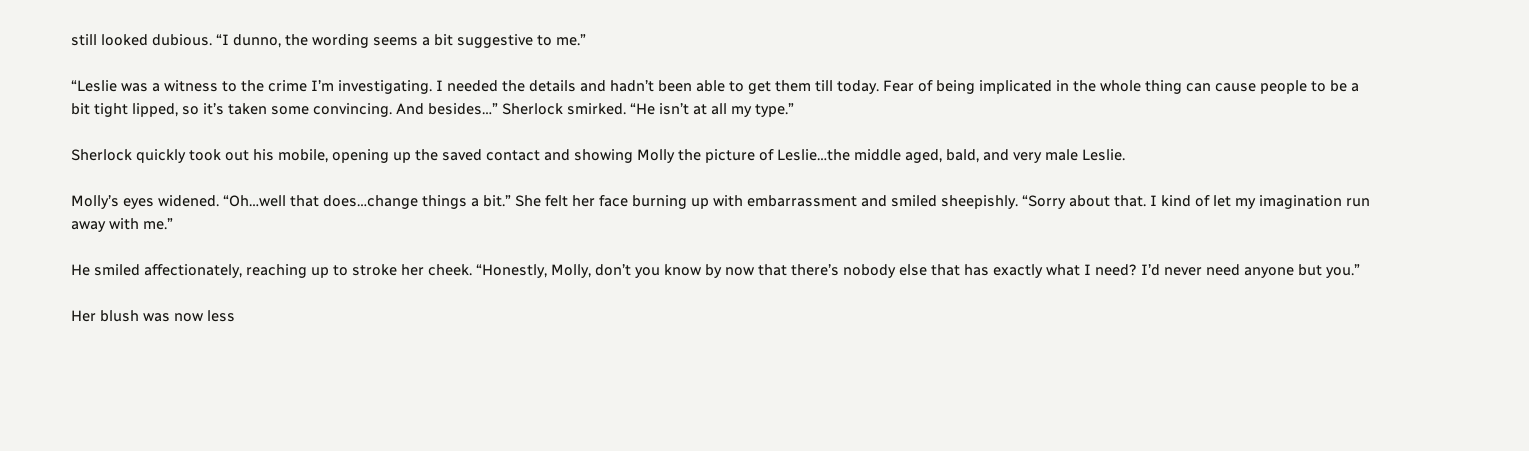still looked dubious. “I dunno, the wording seems a bit suggestive to me.”

“Leslie was a witness to the crime I’m investigating. I needed the details and hadn’t been able to get them till today. Fear of being implicated in the whole thing can cause people to be a bit tight lipped, so it’s taken some convincing. And besides…” Sherlock smirked. “He isn’t at all my type.”

Sherlock quickly took out his mobile, opening up the saved contact and showing Molly the picture of Leslie…the middle aged, bald, and very male Leslie.

Molly’s eyes widened. “Oh…well that does…change things a bit.” She felt her face burning up with embarrassment and smiled sheepishly. “Sorry about that. I kind of let my imagination run away with me.”

He smiled affectionately, reaching up to stroke her cheek. “Honestly, Molly, don’t you know by now that there’s nobody else that has exactly what I need? I’d never need anyone but you.”

Her blush was now less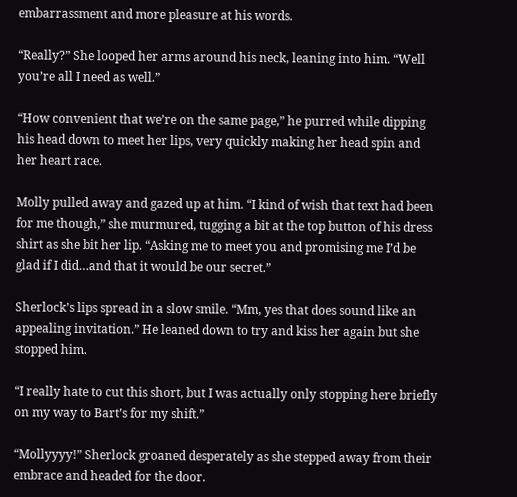embarrassment and more pleasure at his words.

“Really?” She looped her arms around his neck, leaning into him. “Well you’re all I need as well.”

“How convenient that we’re on the same page,” he purred while dipping his head down to meet her lips, very quickly making her head spin and her heart race.

Molly pulled away and gazed up at him. “I kind of wish that text had been for me though,” she murmured, tugging a bit at the top button of his dress shirt as she bit her lip. “Asking me to meet you and promising me I’d be glad if I did…and that it would be our secret.”

Sherlock’s lips spread in a slow smile. “Mm, yes that does sound like an appealing invitation.” He leaned down to try and kiss her again but she stopped him.

“I really hate to cut this short, but I was actually only stopping here briefly on my way to Bart’s for my shift.”

“Mollyyyy!” Sherlock groaned desperately as she stepped away from their embrace and headed for the door.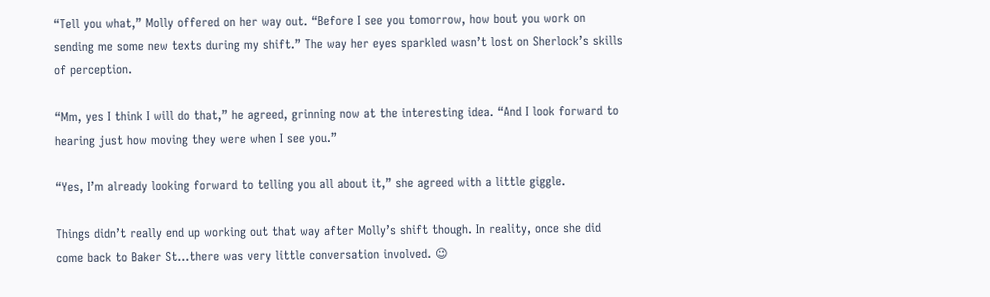“Tell you what,” Molly offered on her way out. “Before I see you tomorrow, how bout you work on sending me some new texts during my shift.” The way her eyes sparkled wasn’t lost on Sherlock’s skills of perception.

“Mm, yes I think I will do that,” he agreed, grinning now at the interesting idea. “And I look forward to hearing just how moving they were when I see you.”

“Yes, I’m already looking forward to telling you all about it,” she agreed with a little giggle.

Things didn’t really end up working out that way after Molly’s shift though. In reality, once she did come back to Baker St…there was very little conversation involved. 😉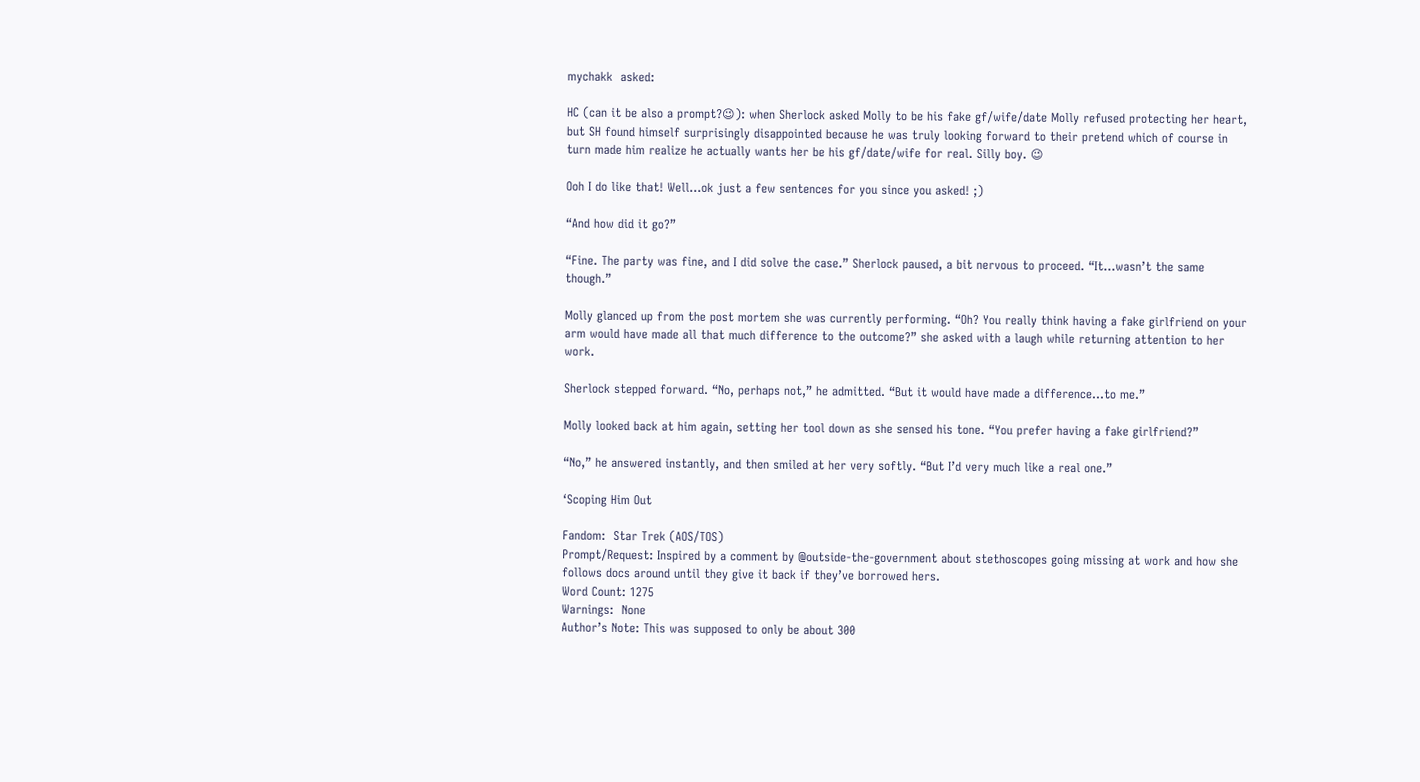mychakk  asked:

HC (can it be also a prompt?😉): when Sherlock asked Molly to be his fake gf/wife/date Molly refused protecting her heart, but SH found himself surprisingly disappointed because he was truly looking forward to their pretend which of course in turn made him realize he actually wants her be his gf/date/wife for real. Silly boy. 😉

Ooh I do like that! Well…ok just a few sentences for you since you asked! ;)

“And how did it go?”

“Fine. The party was fine, and I did solve the case.” Sherlock paused, a bit nervous to proceed. “It…wasn’t the same though.”

Molly glanced up from the post mortem she was currently performing. “Oh? You really think having a fake girlfriend on your arm would have made all that much difference to the outcome?” she asked with a laugh while returning attention to her work.

Sherlock stepped forward. “No, perhaps not,” he admitted. “But it would have made a difference…to me.”

Molly looked back at him again, setting her tool down as she sensed his tone. “You prefer having a fake girlfriend?”

“No,” he answered instantly, and then smiled at her very softly. “But I’d very much like a real one.”

‘Scoping Him Out

Fandom:  Star Trek (AOS/TOS)
Prompt/Request: Inspired by a comment by @outside-the-government about stethoscopes going missing at work and how she follows docs around until they give it back if they’ve borrowed hers.
Word Count: 1275
Warnings:  None
Author’s Note: This was supposed to only be about 300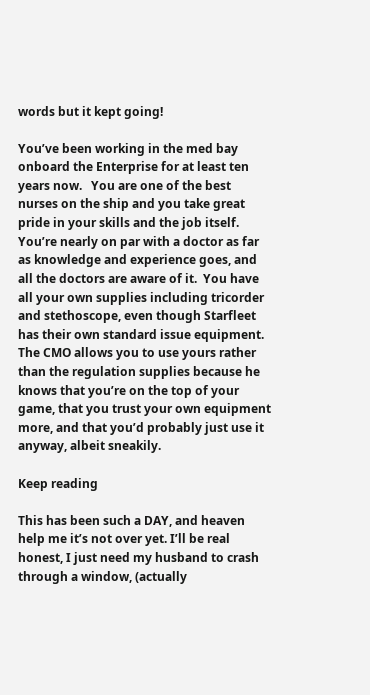words but it kept going!

You’ve been working in the med bay onboard the Enterprise for at least ten years now.   You are one of the best nurses on the ship and you take great pride in your skills and the job itself.  You’re nearly on par with a doctor as far as knowledge and experience goes, and all the doctors are aware of it.  You have all your own supplies including tricorder and stethoscope, even though Starfleet has their own standard issue equipment.  The CMO allows you to use yours rather than the regulation supplies because he knows that you’re on the top of your game, that you trust your own equipment more, and that you’d probably just use it anyway, albeit sneakily.

Keep reading

This has been such a DAY, and heaven help me it’s not over yet. I’ll be real honest, I just need my husband to crash through a window, (actually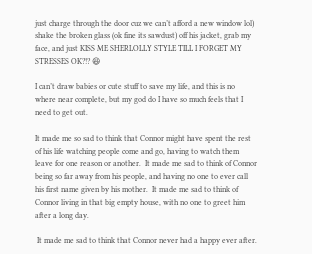just charge through the door cuz we can’t afford a new window lol) shake the broken glass (ok fine its sawdust) off his jacket, grab my face, and just KISS ME SHERLOLLY STYLE TILL I FORGET MY STRESSES OK?!? 😆

I can’t draw babies or cute stuff to save my life, and this is no where near complete, but my god do I have so much feels that I need to get out.

It made me so sad to think that Connor might have spent the rest of his life watching people come and go, having to watch them leave for one reason or another.  It made me sad to think of Connor being so far away from his people, and having no one to ever call his first name given by his mother.  It made me sad to think of Connor living in that big empty house, with no one to greet him after a long day.

 It made me sad to think that Connor never had a happy ever after.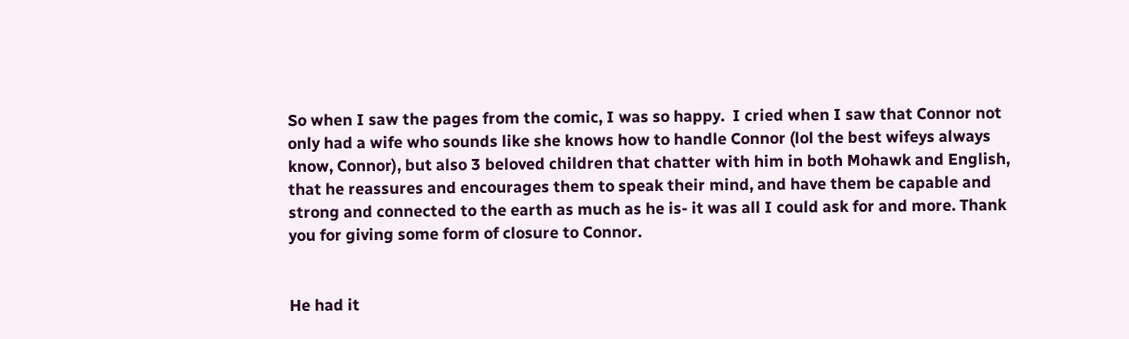So when I saw the pages from the comic, I was so happy.  I cried when I saw that Connor not only had a wife who sounds like she knows how to handle Connor (lol the best wifeys always know, Connor), but also 3 beloved children that chatter with him in both Mohawk and English, that he reassures and encourages them to speak their mind, and have them be capable and strong and connected to the earth as much as he is- it was all I could ask for and more. Thank you for giving some form of closure to Connor.


He had it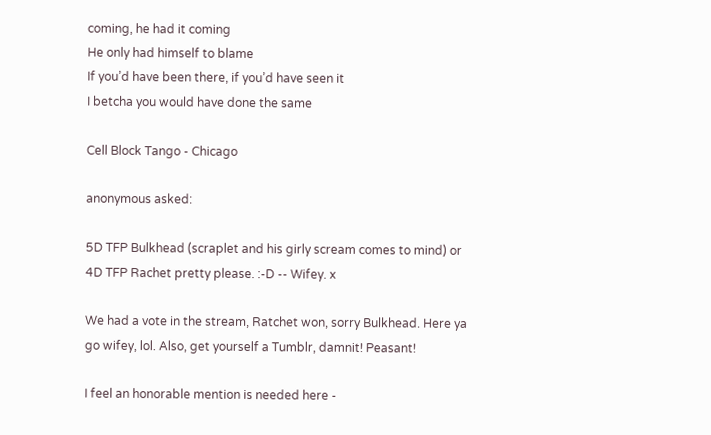coming, he had it coming
He only had himself to blame
If you’d have been there, if you’d have seen it
I betcha you would have done the same

Cell Block Tango - Chicago

anonymous asked:

5D TFP Bulkhead (scraplet and his girly scream comes to mind) or 4D TFP Rachet pretty please. :-D -- Wifey. x

We had a vote in the stream, Ratchet won, sorry Bulkhead. Here ya go wifey, lol. Also, get yourself a Tumblr, damnit! Peasant!

I feel an honorable mention is needed here -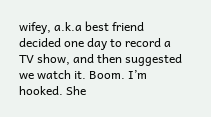wifey, a.k.a best friend decided one day to record a TV show, and then suggested we watch it. Boom. I’m hooked. She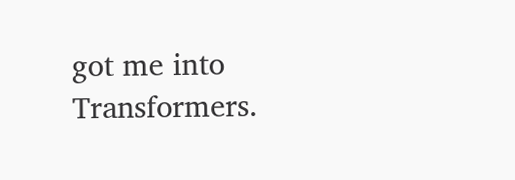got me into Transformers.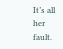It’s all her fault.